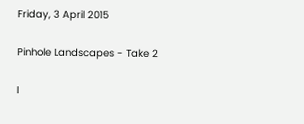Friday, 3 April 2015

Pinhole Landscapes - Take 2

I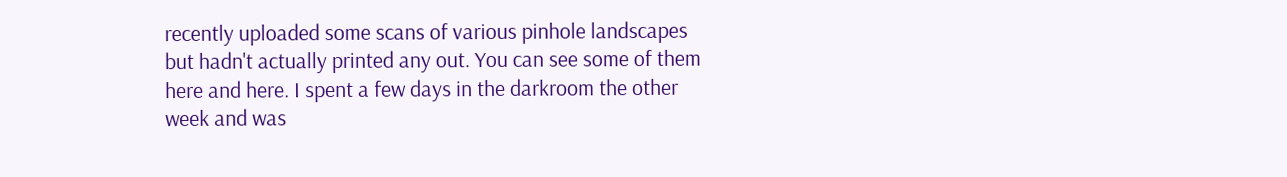recently uploaded some scans of various pinhole landscapes but hadn't actually printed any out. You can see some of them here and here. I spent a few days in the darkroom the other week and was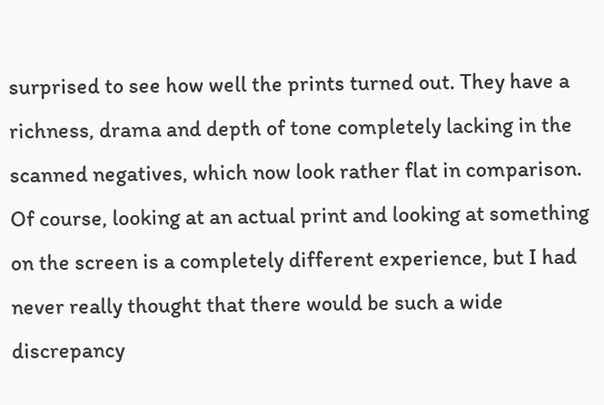surprised to see how well the prints turned out. They have a richness, drama and depth of tone completely lacking in the scanned negatives, which now look rather flat in comparison. Of course, looking at an actual print and looking at something on the screen is a completely different experience, but I had never really thought that there would be such a wide discrepancy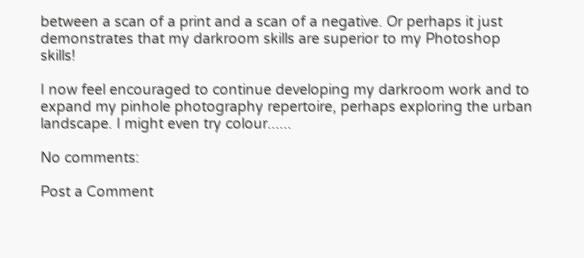between a scan of a print and a scan of a negative. Or perhaps it just demonstrates that my darkroom skills are superior to my Photoshop skills!

I now feel encouraged to continue developing my darkroom work and to expand my pinhole photography repertoire, perhaps exploring the urban landscape. I might even try colour......

No comments:

Post a Comment